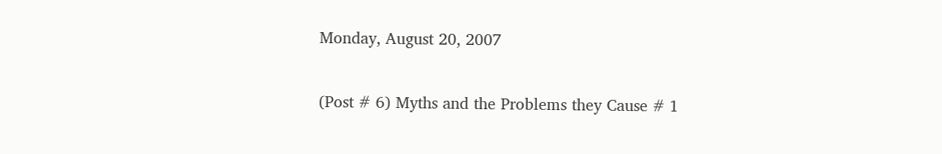Monday, August 20, 2007

(Post # 6) Myths and the Problems they Cause # 1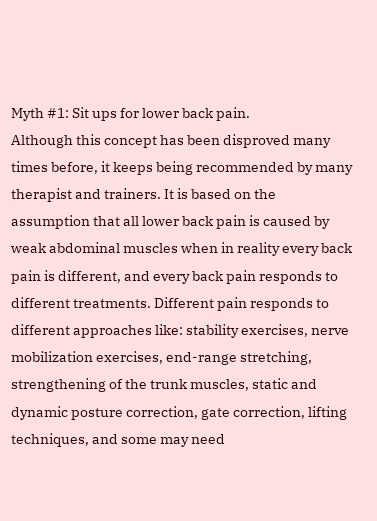Myth #1: Sit ups for lower back pain.
Although this concept has been disproved many times before, it keeps being recommended by many therapist and trainers. It is based on the assumption that all lower back pain is caused by weak abdominal muscles when in reality every back pain is different, and every back pain responds to different treatments. Different pain responds to different approaches like: stability exercises, nerve mobilization exercises, end-range stretching, strengthening of the trunk muscles, static and dynamic posture correction, gate correction, lifting techniques, and some may need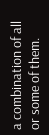a combination of all or some of them.